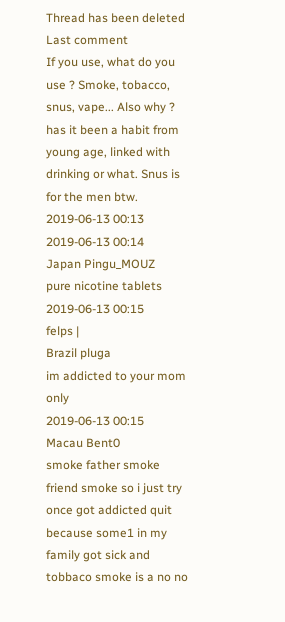Thread has been deleted
Last comment
If you use, what do you use ? Smoke, tobacco, snus, vape... Also why ? has it been a habit from young age, linked with drinking or what. Snus is for the men btw.
2019-06-13 00:13
2019-06-13 00:14
Japan Pingu_MOUZ
pure nicotine tablets
2019-06-13 00:15
felps |
Brazil pluga
im addicted to your mom only
2019-06-13 00:15
Macau Bent0
smoke father smoke friend smoke so i just try once got addicted quit because some1 in my family got sick and tobbaco smoke is a no no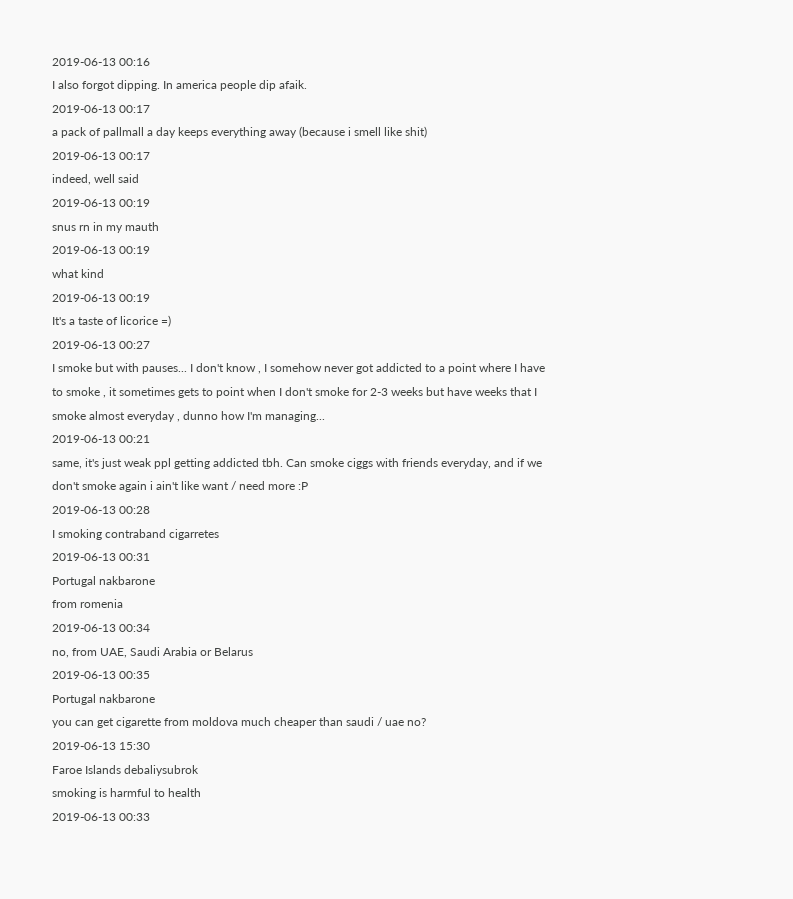2019-06-13 00:16
I also forgot dipping. In america people dip afaik.
2019-06-13 00:17
a pack of pallmall a day keeps everything away (because i smell like shit)
2019-06-13 00:17
indeed, well said
2019-06-13 00:19
snus rn in my mauth
2019-06-13 00:19
what kind
2019-06-13 00:19
It's a taste of licorice =)
2019-06-13 00:27
I smoke but with pauses... I don't know , I somehow never got addicted to a point where I have to smoke , it sometimes gets to point when I don't smoke for 2-3 weeks but have weeks that I smoke almost everyday , dunno how I'm managing...
2019-06-13 00:21
same, it's just weak ppl getting addicted tbh. Can smoke ciggs with friends everyday, and if we don't smoke again i ain't like want / need more :P
2019-06-13 00:28
I smoking contraband cigarretes
2019-06-13 00:31
Portugal nakbarone
from romenia
2019-06-13 00:34
no, from UAE, Saudi Arabia or Belarus
2019-06-13 00:35
Portugal nakbarone
you can get cigarette from moldova much cheaper than saudi / uae no?
2019-06-13 15:30
Faroe Islands debaliysubrok
smoking is harmful to health
2019-06-13 00:33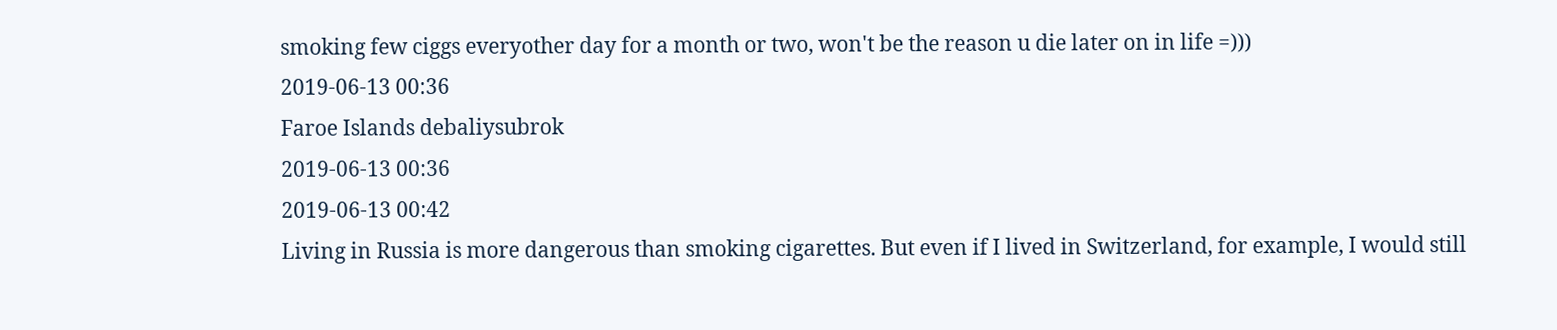smoking few ciggs everyother day for a month or two, won't be the reason u die later on in life =)))
2019-06-13 00:36
Faroe Islands debaliysubrok
2019-06-13 00:36
2019-06-13 00:42
Living in Russia is more dangerous than smoking cigarettes. But even if I lived in Switzerland, for example, I would still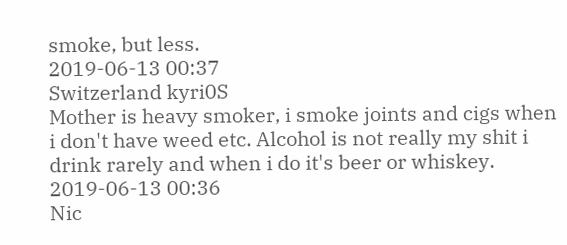smoke, but less.
2019-06-13 00:37
Switzerland kyri0S
Mother is heavy smoker, i smoke joints and cigs when i don't have weed etc. Alcohol is not really my shit i drink rarely and when i do it's beer or whiskey.
2019-06-13 00:36
Nic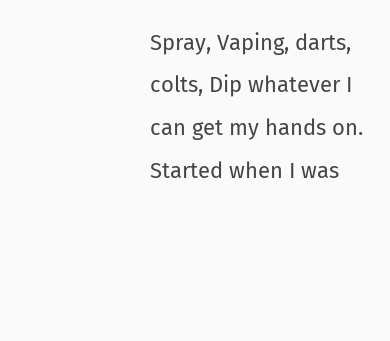Spray, Vaping, darts, colts, Dip whatever I can get my hands on. Started when I was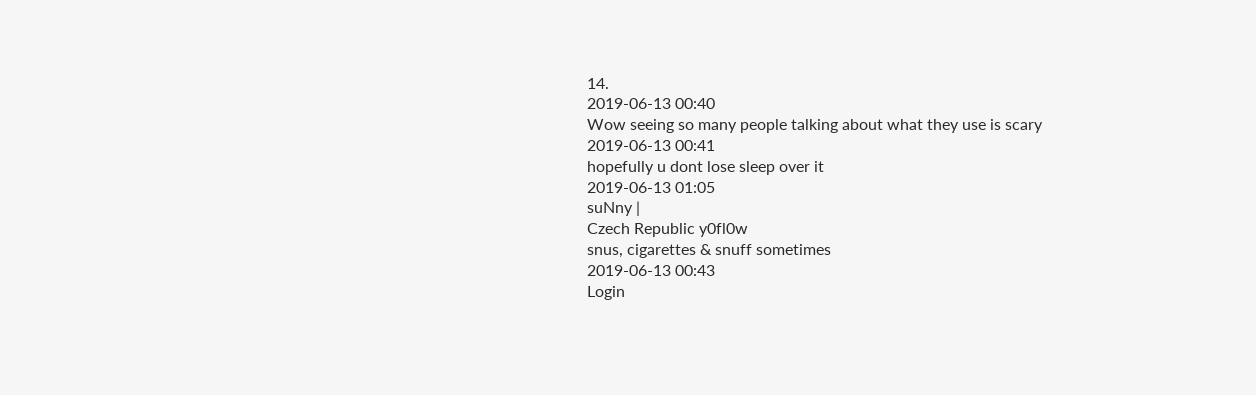14.
2019-06-13 00:40
Wow seeing so many people talking about what they use is scary
2019-06-13 00:41
hopefully u dont lose sleep over it
2019-06-13 01:05
suNny |
Czech Republic y0fl0w
snus, cigarettes & snuff sometimes
2019-06-13 00:43
Login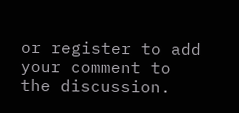or register to add your comment to the discussion.